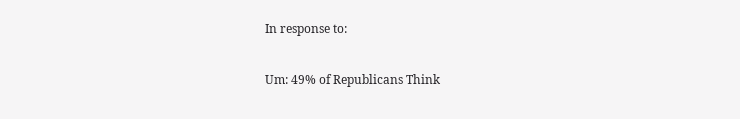In response to:

Um: 49% of Republicans Think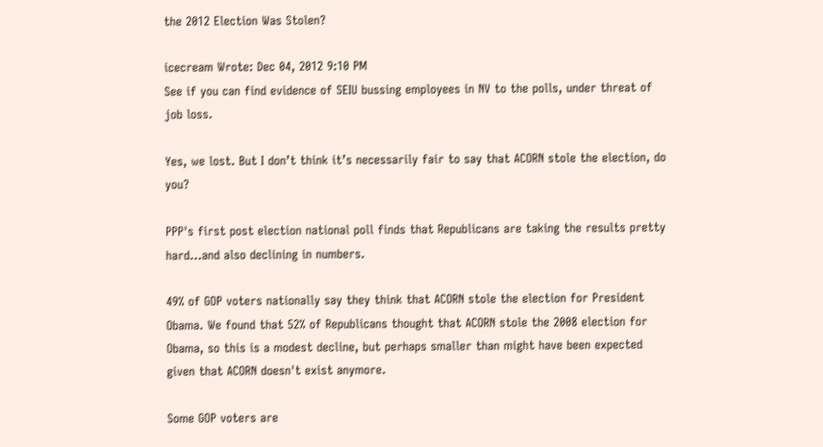the 2012 Election Was Stolen?

icecream Wrote: Dec 04, 2012 9:10 PM
See if you can find evidence of SEIU bussing employees in NV to the polls, under threat of job loss.

Yes, we lost. But I don’t think it’s necessarily fair to say that ACORN stole the election, do you?

PPP's first post election national poll finds that Republicans are taking the results pretty hard...and also declining in numbers.

49% of GOP voters nationally say they think that ACORN stole the election for President Obama. We found that 52% of Republicans thought that ACORN stole the 2008 election for Obama, so this is a modest decline, but perhaps smaller than might have been expected given that ACORN doesn't exist anymore.

Some GOP voters are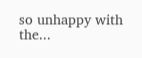so unhappy with the...